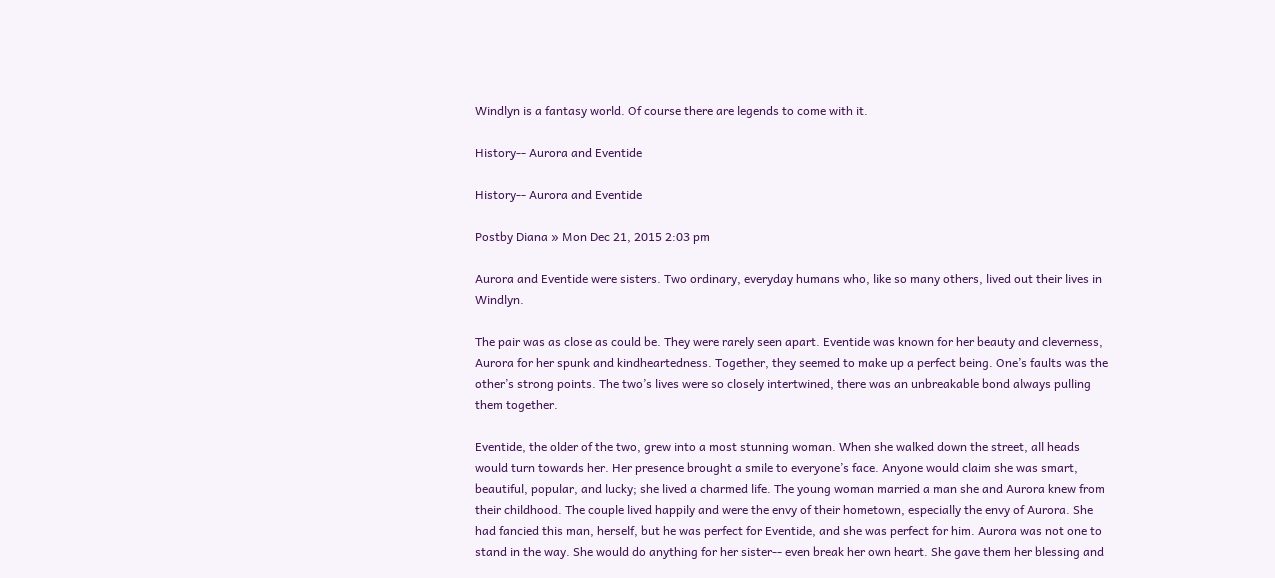Windlyn is a fantasy world. Of course there are legends to come with it.

History-- Aurora and Eventide

History-- Aurora and Eventide

Postby Diana » Mon Dec 21, 2015 2:03 pm

Aurora and Eventide were sisters. Two ordinary, everyday humans who, like so many others, lived out their lives in Windlyn.

The pair was as close as could be. They were rarely seen apart. Eventide was known for her beauty and cleverness, Aurora for her spunk and kindheartedness. Together, they seemed to make up a perfect being. One’s faults was the other’s strong points. The two’s lives were so closely intertwined, there was an unbreakable bond always pulling them together.

Eventide, the older of the two, grew into a most stunning woman. When she walked down the street, all heads would turn towards her. Her presence brought a smile to everyone’s face. Anyone would claim she was smart, beautiful, popular, and lucky; she lived a charmed life. The young woman married a man she and Aurora knew from their childhood. The couple lived happily and were the envy of their hometown, especially the envy of Aurora. She had fancied this man, herself, but he was perfect for Eventide, and she was perfect for him. Aurora was not one to stand in the way. She would do anything for her sister-- even break her own heart. She gave them her blessing and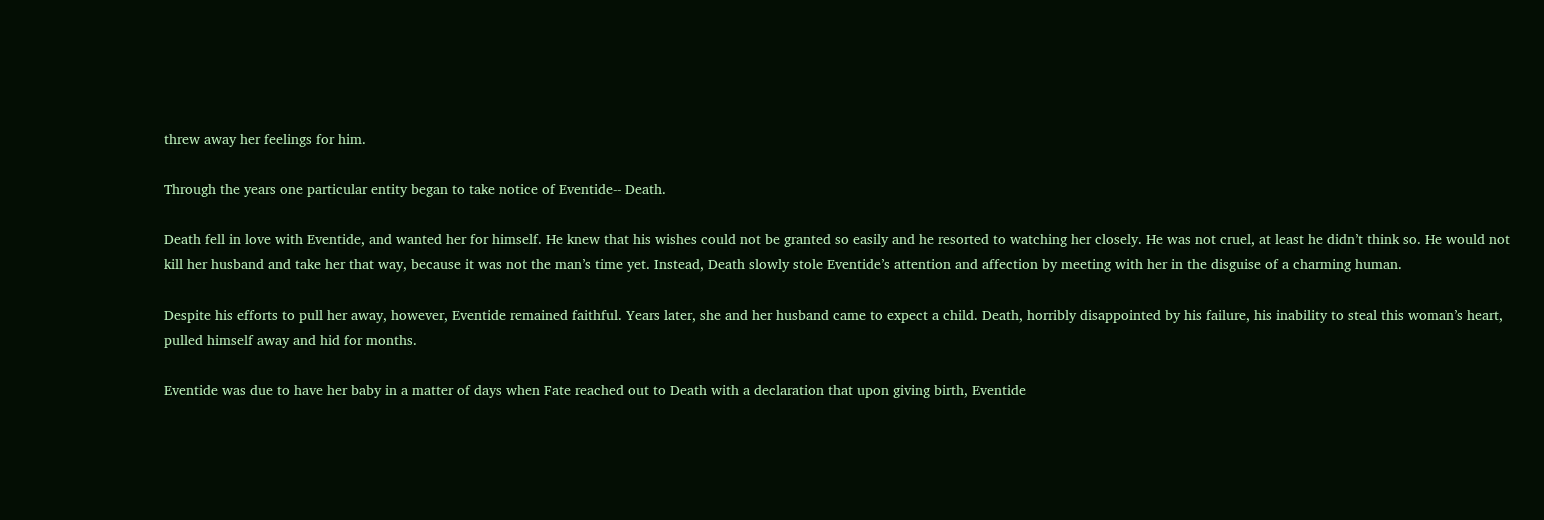threw away her feelings for him.

Through the years one particular entity began to take notice of Eventide-- Death.

Death fell in love with Eventide, and wanted her for himself. He knew that his wishes could not be granted so easily and he resorted to watching her closely. He was not cruel, at least he didn’t think so. He would not kill her husband and take her that way, because it was not the man’s time yet. Instead, Death slowly stole Eventide’s attention and affection by meeting with her in the disguise of a charming human.

Despite his efforts to pull her away, however, Eventide remained faithful. Years later, she and her husband came to expect a child. Death, horribly disappointed by his failure, his inability to steal this woman’s heart, pulled himself away and hid for months.

Eventide was due to have her baby in a matter of days when Fate reached out to Death with a declaration that upon giving birth, Eventide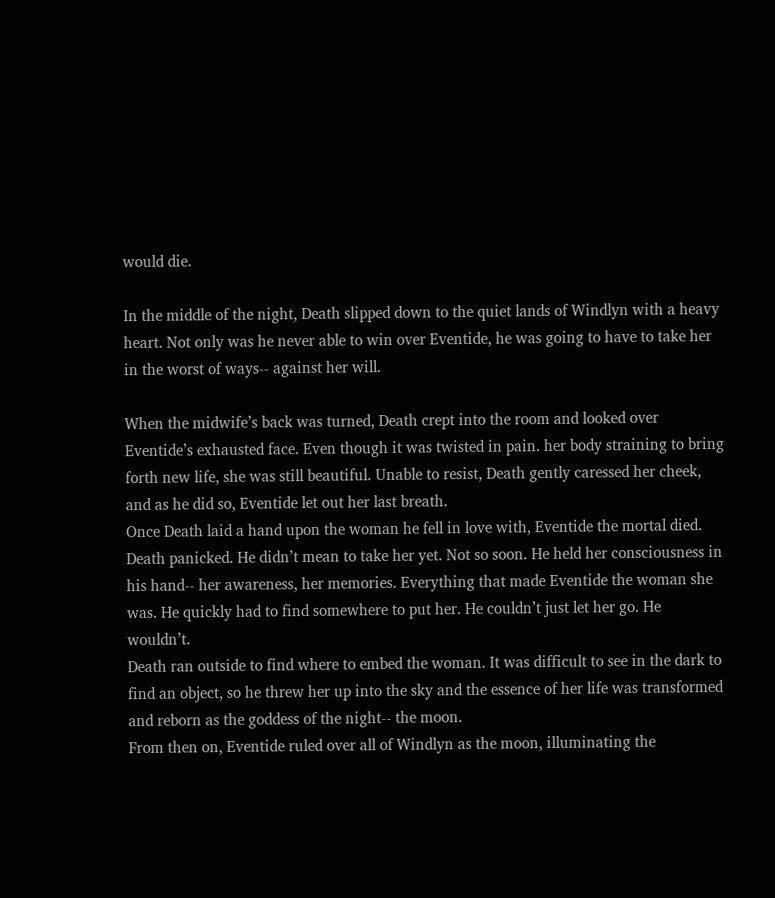would die.

In the middle of the night, Death slipped down to the quiet lands of Windlyn with a heavy heart. Not only was he never able to win over Eventide, he was going to have to take her in the worst of ways-- against her will.

When the midwife’s back was turned, Death crept into the room and looked over Eventide’s exhausted face. Even though it was twisted in pain. her body straining to bring forth new life, she was still beautiful. Unable to resist, Death gently caressed her cheek, and as he did so, Eventide let out her last breath.
Once Death laid a hand upon the woman he fell in love with, Eventide the mortal died.
Death panicked. He didn’t mean to take her yet. Not so soon. He held her consciousness in his hand-- her awareness, her memories. Everything that made Eventide the woman she was. He quickly had to find somewhere to put her. He couldn’t just let her go. He wouldn’t.
Death ran outside to find where to embed the woman. It was difficult to see in the dark to find an object, so he threw her up into the sky and the essence of her life was transformed and reborn as the goddess of the night-- the moon.
From then on, Eventide ruled over all of Windlyn as the moon, illuminating the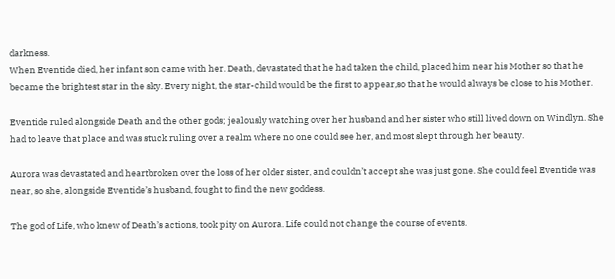darkness.
When Eventide died, her infant son came with her. Death, devastated that he had taken the child, placed him near his Mother so that he became the brightest star in the sky. Every night, the star-child would be the first to appear,so that he would always be close to his Mother.

Eventide ruled alongside Death and the other gods; jealously watching over her husband and her sister who still lived down on Windlyn. She had to leave that place and was stuck ruling over a realm where no one could see her, and most slept through her beauty.

Aurora was devastated and heartbroken over the loss of her older sister, and couldn’t accept she was just gone. She could feel Eventide was near, so she, alongside Eventide’s husband, fought to find the new goddess.

The god of Life, who knew of Death’s actions, took pity on Aurora. Life could not change the course of events.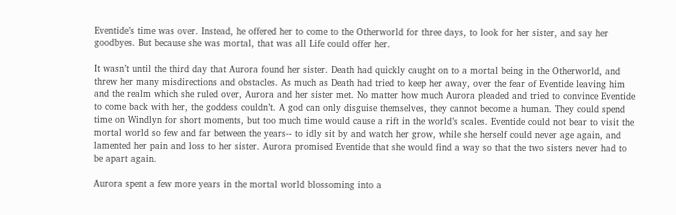Eventide’s time was over. Instead, he offered her to come to the Otherworld for three days, to look for her sister, and say her goodbyes. But because she was mortal, that was all Life could offer her.

It wasn’t until the third day that Aurora found her sister. Death had quickly caught on to a mortal being in the Otherworld, and threw her many misdirections and obstacles. As much as Death had tried to keep her away, over the fear of Eventide leaving him and the realm which she ruled over, Aurora and her sister met. No matter how much Aurora pleaded and tried to convince Eventide to come back with her, the goddess couldn’t. A god can only disguise themselves, they cannot become a human. They could spend time on Windlyn for short moments, but too much time would cause a rift in the world’s scales. Eventide could not bear to visit the mortal world so few and far between the years-- to idly sit by and watch her grow, while she herself could never age again, and lamented her pain and loss to her sister. Aurora promised Eventide that she would find a way so that the two sisters never had to be apart again.

Aurora spent a few more years in the mortal world blossoming into a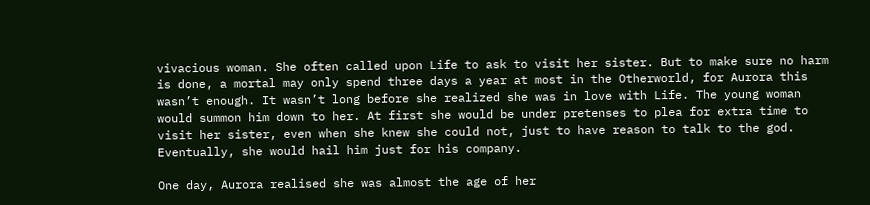vivacious woman. She often called upon Life to ask to visit her sister. But to make sure no harm is done, a mortal may only spend three days a year at most in the Otherworld, for Aurora this wasn’t enough. It wasn’t long before she realized she was in love with Life. The young woman would summon him down to her. At first she would be under pretenses to plea for extra time to visit her sister, even when she knew she could not, just to have reason to talk to the god. Eventually, she would hail him just for his company.

One day, Aurora realised she was almost the age of her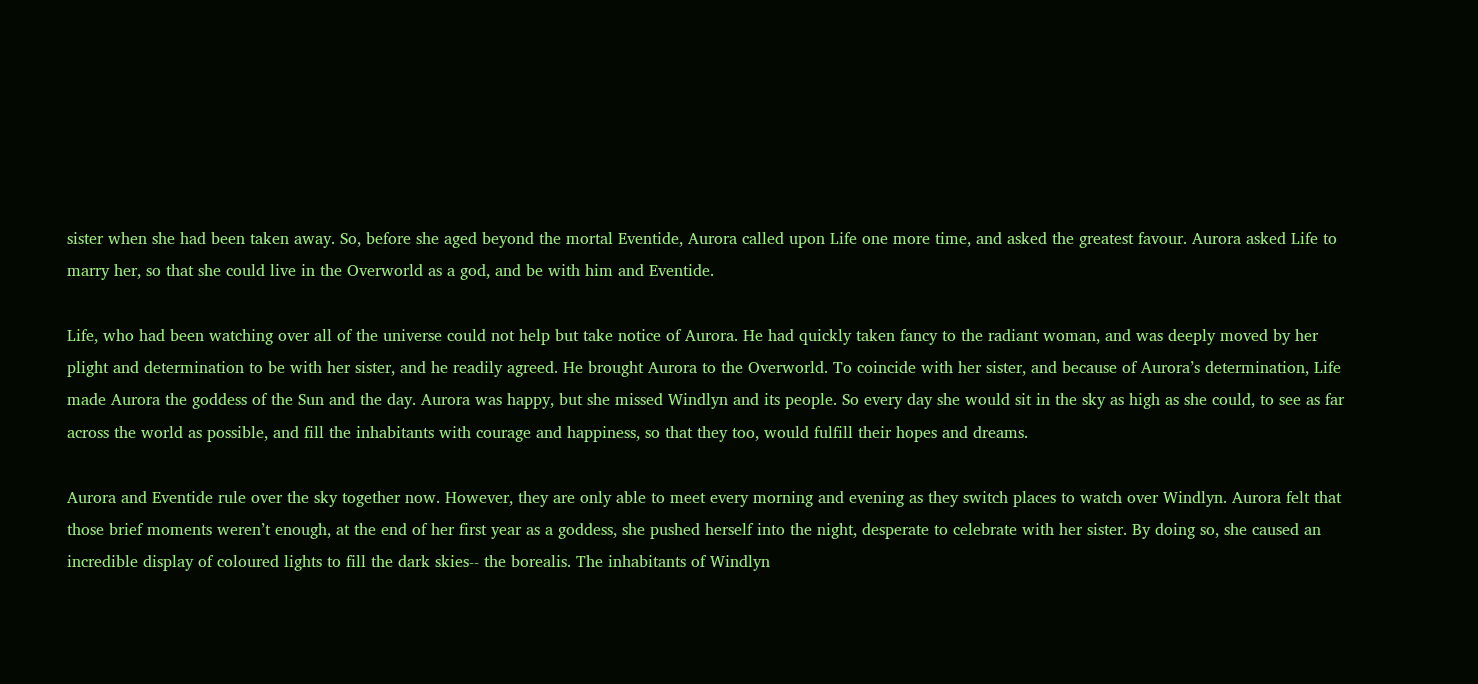sister when she had been taken away. So, before she aged beyond the mortal Eventide, Aurora called upon Life one more time, and asked the greatest favour. Aurora asked Life to marry her, so that she could live in the Overworld as a god, and be with him and Eventide.

Life, who had been watching over all of the universe could not help but take notice of Aurora. He had quickly taken fancy to the radiant woman, and was deeply moved by her plight and determination to be with her sister, and he readily agreed. He brought Aurora to the Overworld. To coincide with her sister, and because of Aurora’s determination, Life made Aurora the goddess of the Sun and the day. Aurora was happy, but she missed Windlyn and its people. So every day she would sit in the sky as high as she could, to see as far across the world as possible, and fill the inhabitants with courage and happiness, so that they too, would fulfill their hopes and dreams.

Aurora and Eventide rule over the sky together now. However, they are only able to meet every morning and evening as they switch places to watch over Windlyn. Aurora felt that those brief moments weren’t enough, at the end of her first year as a goddess, she pushed herself into the night, desperate to celebrate with her sister. By doing so, she caused an incredible display of coloured lights to fill the dark skies-- the borealis. The inhabitants of Windlyn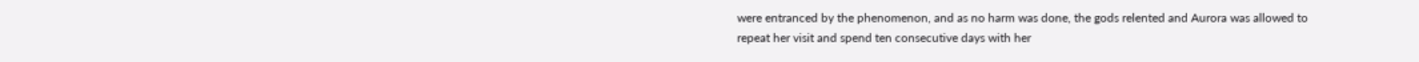were entranced by the phenomenon, and as no harm was done, the gods relented and Aurora was allowed to repeat her visit and spend ten consecutive days with her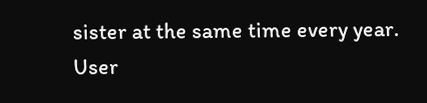sister at the same time every year.
User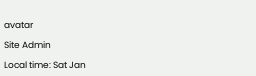avatar

Site Admin

Local time: Sat Jan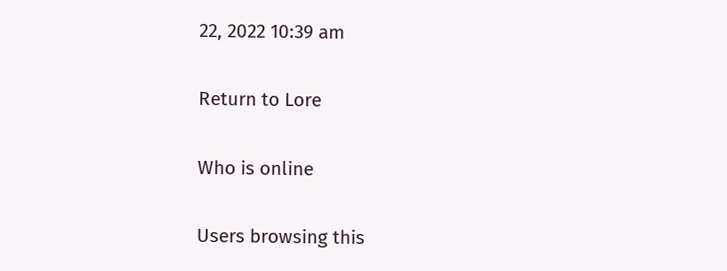22, 2022 10:39 am

Return to Lore

Who is online

Users browsing this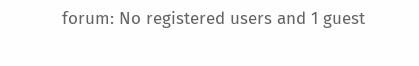forum: No registered users and 1 guest